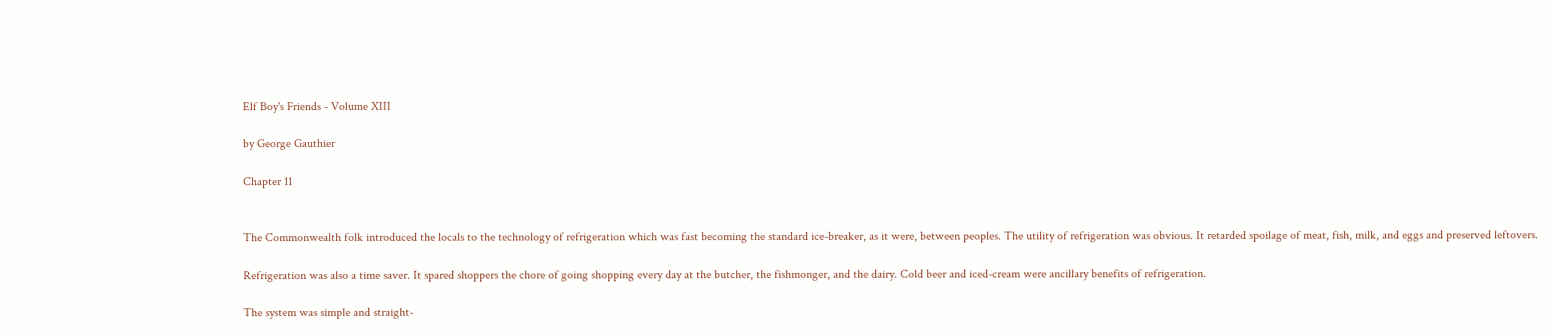Elf Boy's Friends - Volume XIII

by George Gauthier

Chapter 11


The Commonwealth folk introduced the locals to the technology of refrigeration which was fast becoming the standard ice-breaker, as it were, between peoples. The utility of refrigeration was obvious. It retarded spoilage of meat, fish, milk, and eggs and preserved leftovers.

Refrigeration was also a time saver. It spared shoppers the chore of going shopping every day at the butcher, the fishmonger, and the dairy. Cold beer and iced-cream were ancillary benefits of refrigeration.

The system was simple and straight-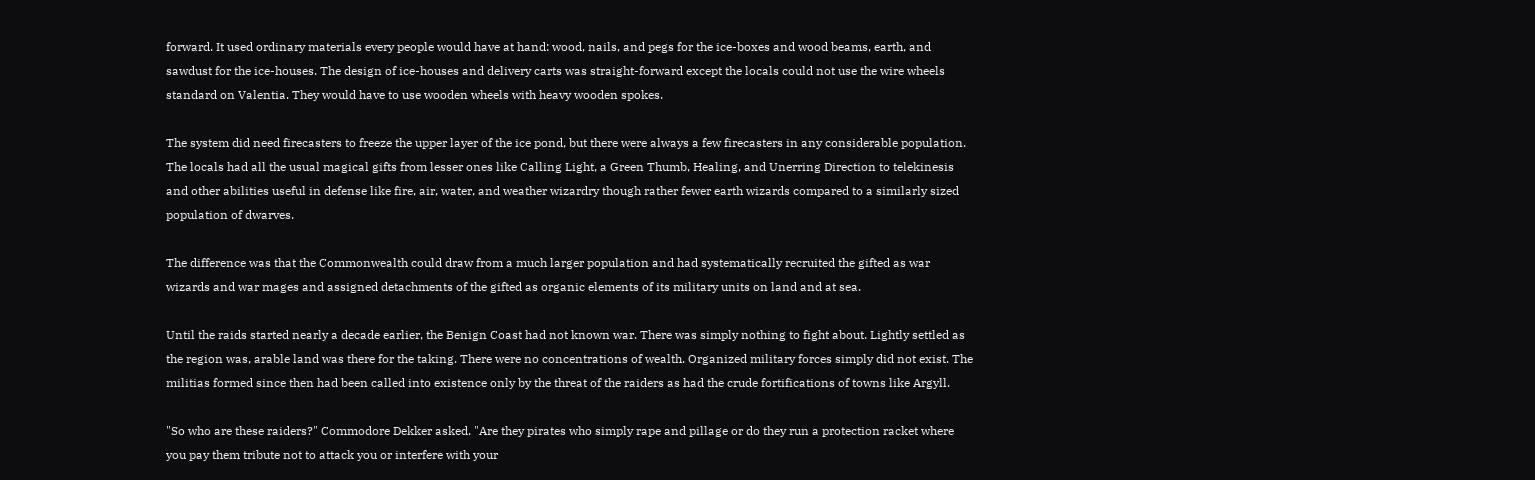forward. It used ordinary materials every people would have at hand: wood, nails, and pegs for the ice-boxes and wood beams, earth, and sawdust for the ice-houses. The design of ice-houses and delivery carts was straight-forward except the locals could not use the wire wheels standard on Valentia. They would have to use wooden wheels with heavy wooden spokes.

The system did need firecasters to freeze the upper layer of the ice pond, but there were always a few firecasters in any considerable population. The locals had all the usual magical gifts from lesser ones like Calling Light, a Green Thumb, Healing, and Unerring Direction to telekinesis and other abilities useful in defense like fire, air, water, and weather wizardry though rather fewer earth wizards compared to a similarly sized population of dwarves.

The difference was that the Commonwealth could draw from a much larger population and had systematically recruited the gifted as war wizards and war mages and assigned detachments of the gifted as organic elements of its military units on land and at sea.

Until the raids started nearly a decade earlier, the Benign Coast had not known war. There was simply nothing to fight about. Lightly settled as the region was, arable land was there for the taking. There were no concentrations of wealth. Organized military forces simply did not exist. The militias formed since then had been called into existence only by the threat of the raiders as had the crude fortifications of towns like Argyll.

"So who are these raiders?" Commodore Dekker asked. "Are they pirates who simply rape and pillage or do they run a protection racket where you pay them tribute not to attack you or interfere with your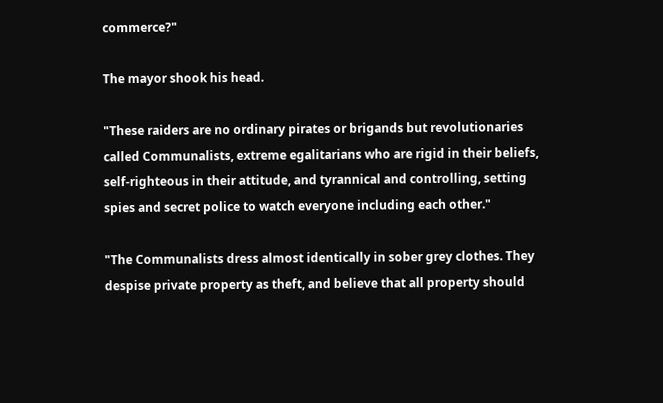commerce?"

The mayor shook his head.

"These raiders are no ordinary pirates or brigands but revolutionaries called Communalists, extreme egalitarians who are rigid in their beliefs, self-righteous in their attitude, and tyrannical and controlling, setting spies and secret police to watch everyone including each other."

"The Communalists dress almost identically in sober grey clothes. They despise private property as theft, and believe that all property should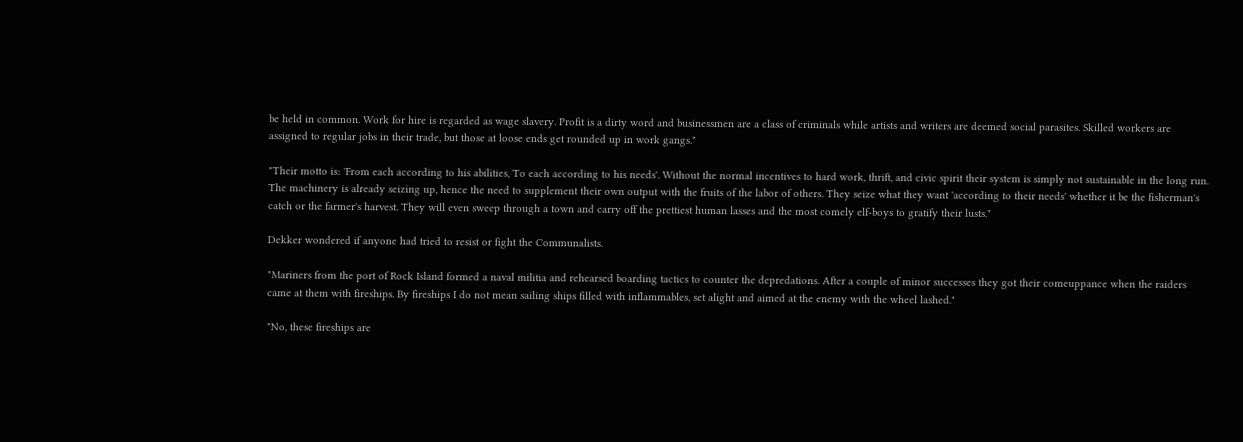be held in common. Work for hire is regarded as wage slavery. Profit is a dirty word and businessmen are a class of criminals while artists and writers are deemed social parasites. Skilled workers are assigned to regular jobs in their trade, but those at loose ends get rounded up in work gangs."

"Their motto is: 'From each according to his abilities, To each according to his needs'. Without the normal incentives to hard work, thrift, and civic spirit their system is simply not sustainable in the long run. The machinery is already seizing up, hence the need to supplement their own output with the fruits of the labor of others. They seize what they want 'according to their needs' whether it be the fisherman's catch or the farmer's harvest. They will even sweep through a town and carry off the prettiest human lasses and the most comely elf-boys to gratify their lusts."

Dekker wondered if anyone had tried to resist or fight the Communalists.

"Mariners from the port of Rock Island formed a naval militia and rehearsed boarding tactics to counter the depredations. After a couple of minor successes they got their comeuppance when the raiders came at them with fireships. By fireships I do not mean sailing ships filled with inflammables, set alight and aimed at the enemy with the wheel lashed."

"No, these fireships are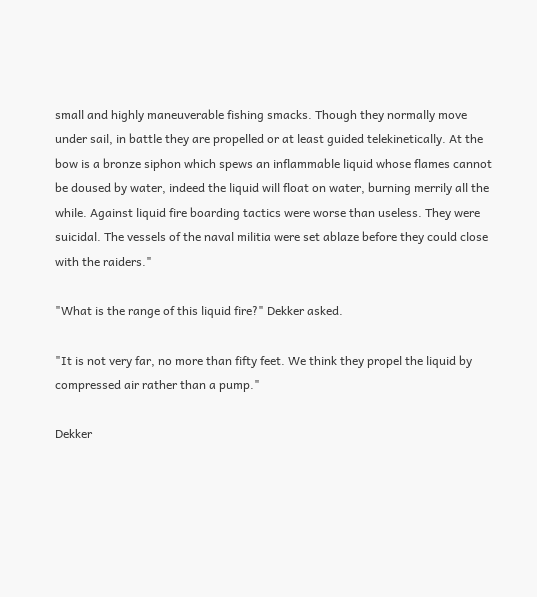small and highly maneuverable fishing smacks. Though they normally move under sail, in battle they are propelled or at least guided telekinetically. At the bow is a bronze siphon which spews an inflammable liquid whose flames cannot be doused by water, indeed the liquid will float on water, burning merrily all the while. Against liquid fire boarding tactics were worse than useless. They were suicidal. The vessels of the naval militia were set ablaze before they could close with the raiders."

"What is the range of this liquid fire?" Dekker asked.

"It is not very far, no more than fifty feet. We think they propel the liquid by compressed air rather than a pump."

Dekker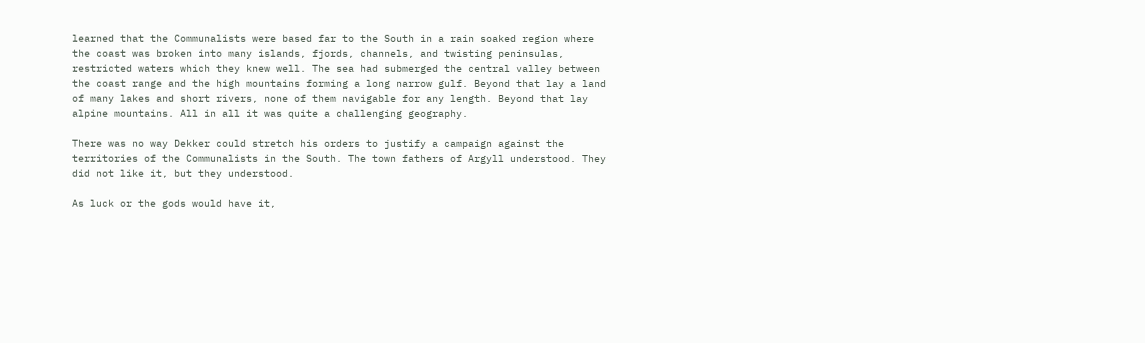learned that the Communalists were based far to the South in a rain soaked region where the coast was broken into many islands, fjords, channels, and twisting peninsulas, restricted waters which they knew well. The sea had submerged the central valley between the coast range and the high mountains forming a long narrow gulf. Beyond that lay a land of many lakes and short rivers, none of them navigable for any length. Beyond that lay alpine mountains. All in all it was quite a challenging geography.

There was no way Dekker could stretch his orders to justify a campaign against the territories of the Communalists in the South. The town fathers of Argyll understood. They did not like it, but they understood.

As luck or the gods would have it,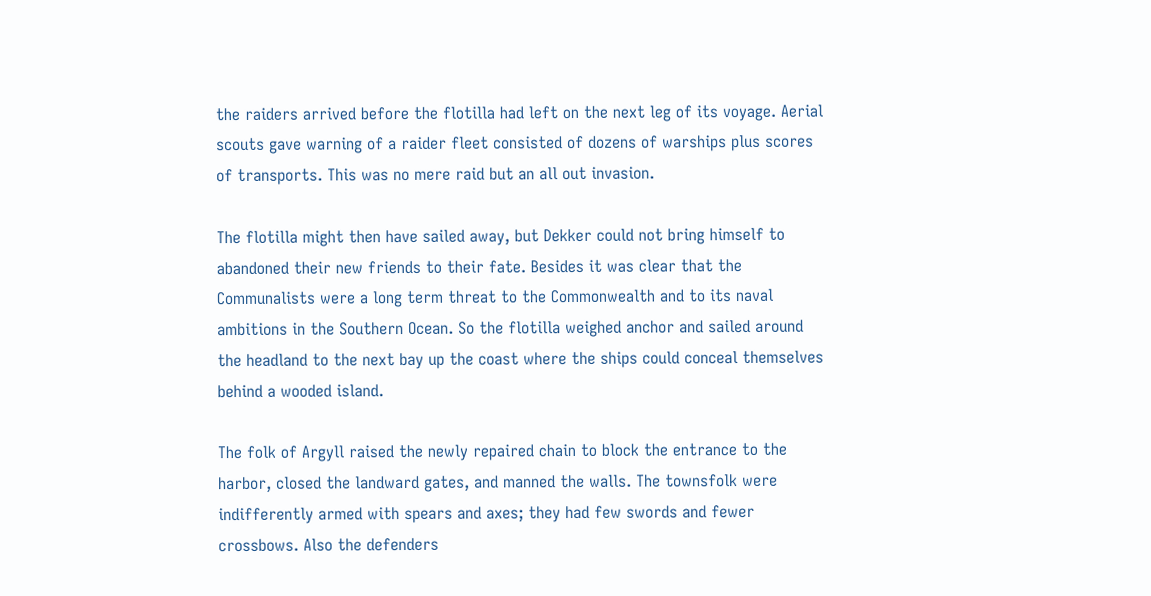the raiders arrived before the flotilla had left on the next leg of its voyage. Aerial scouts gave warning of a raider fleet consisted of dozens of warships plus scores of transports. This was no mere raid but an all out invasion.

The flotilla might then have sailed away, but Dekker could not bring himself to abandoned their new friends to their fate. Besides it was clear that the Communalists were a long term threat to the Commonwealth and to its naval ambitions in the Southern Ocean. So the flotilla weighed anchor and sailed around the headland to the next bay up the coast where the ships could conceal themselves behind a wooded island.

The folk of Argyll raised the newly repaired chain to block the entrance to the harbor, closed the landward gates, and manned the walls. The townsfolk were indifferently armed with spears and axes; they had few swords and fewer crossbows. Also the defenders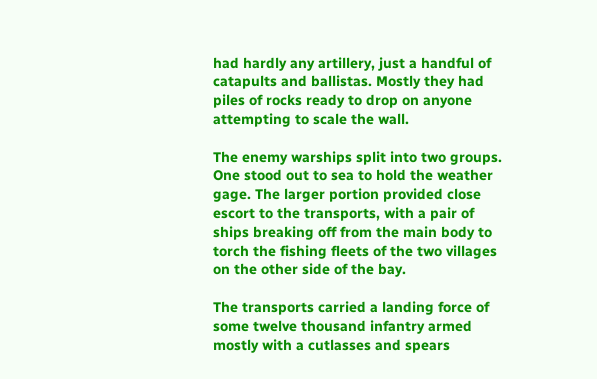had hardly any artillery, just a handful of catapults and ballistas. Mostly they had piles of rocks ready to drop on anyone attempting to scale the wall.

The enemy warships split into two groups. One stood out to sea to hold the weather gage. The larger portion provided close escort to the transports, with a pair of ships breaking off from the main body to torch the fishing fleets of the two villages on the other side of the bay.

The transports carried a landing force of some twelve thousand infantry armed mostly with a cutlasses and spears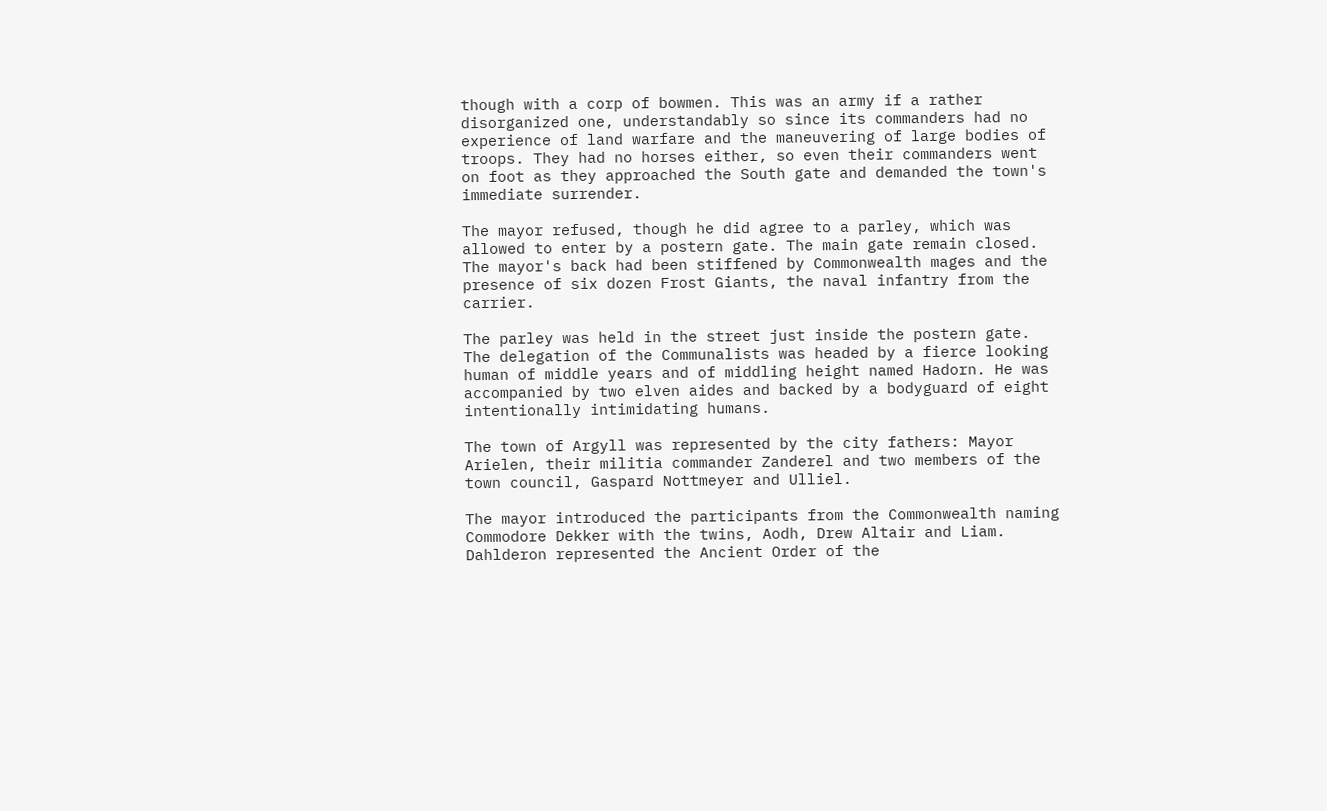though with a corp of bowmen. This was an army if a rather disorganized one, understandably so since its commanders had no experience of land warfare and the maneuvering of large bodies of troops. They had no horses either, so even their commanders went on foot as they approached the South gate and demanded the town's immediate surrender.

The mayor refused, though he did agree to a parley, which was allowed to enter by a postern gate. The main gate remain closed. The mayor's back had been stiffened by Commonwealth mages and the presence of six dozen Frost Giants, the naval infantry from the carrier.

The parley was held in the street just inside the postern gate. The delegation of the Communalists was headed by a fierce looking human of middle years and of middling height named Hadorn. He was accompanied by two elven aides and backed by a bodyguard of eight intentionally intimidating humans.

The town of Argyll was represented by the city fathers: Mayor Arielen, their militia commander Zanderel and two members of the town council, Gaspard Nottmeyer and Ulliel.

The mayor introduced the participants from the Commonwealth naming Commodore Dekker with the twins, Aodh, Drew Altair and Liam. Dahlderon represented the Ancient Order of the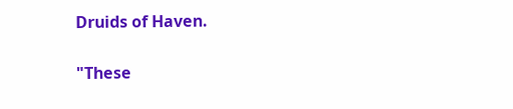Druids of Haven.

"These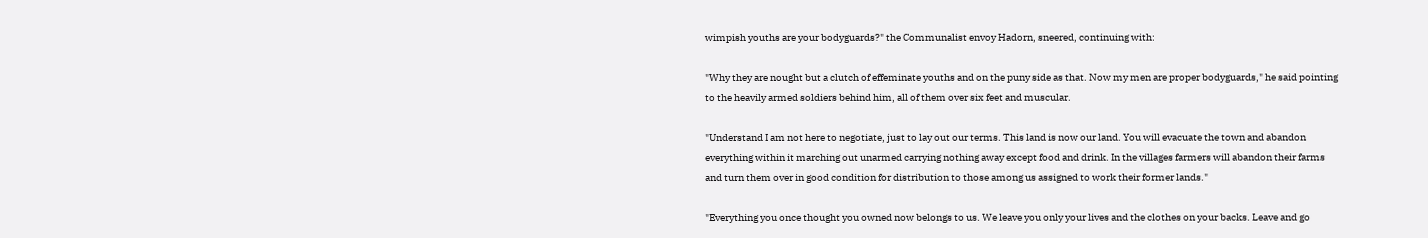wimpish youths are your bodyguards?" the Communalist envoy Hadorn, sneered, continuing with:

"Why they are nought but a clutch of effeminate youths and on the puny side as that. Now my men are proper bodyguards," he said pointing to the heavily armed soldiers behind him, all of them over six feet and muscular.

"Understand I am not here to negotiate, just to lay out our terms. This land is now our land. You will evacuate the town and abandon everything within it marching out unarmed carrying nothing away except food and drink. In the villages farmers will abandon their farms and turn them over in good condition for distribution to those among us assigned to work their former lands."

"Everything you once thought you owned now belongs to us. We leave you only your lives and the clothes on your backs. Leave and go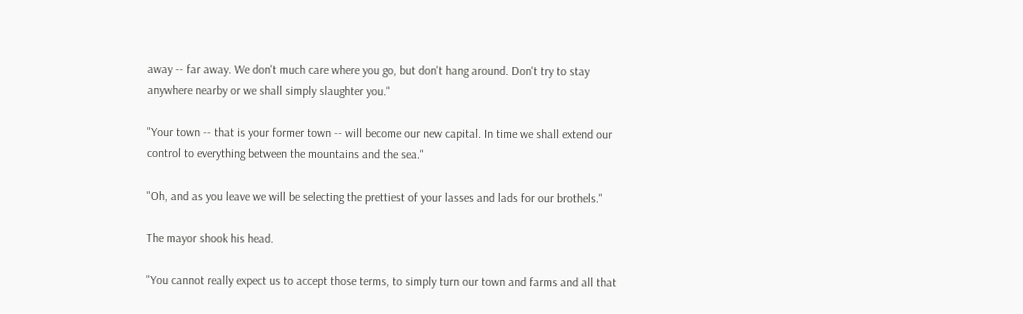away -- far away. We don't much care where you go, but don't hang around. Don't try to stay anywhere nearby or we shall simply slaughter you."

"Your town -- that is your former town -- will become our new capital. In time we shall extend our control to everything between the mountains and the sea."

"Oh, and as you leave we will be selecting the prettiest of your lasses and lads for our brothels."

The mayor shook his head.

"You cannot really expect us to accept those terms, to simply turn our town and farms and all that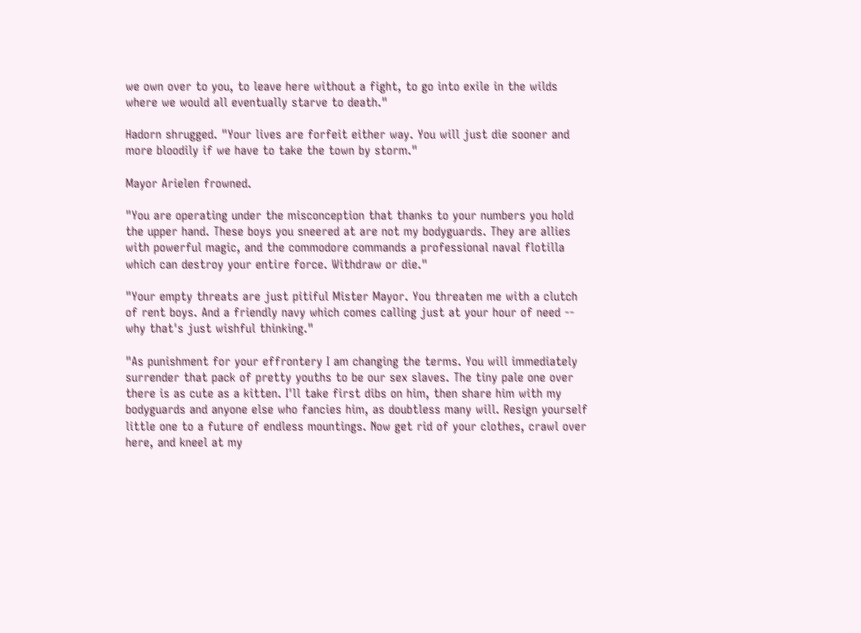we own over to you, to leave here without a fight, to go into exile in the wilds where we would all eventually starve to death."

Hadorn shrugged. "Your lives are forfeit either way. You will just die sooner and more bloodily if we have to take the town by storm."

Mayor Arielen frowned.

"You are operating under the misconception that thanks to your numbers you hold the upper hand. These boys you sneered at are not my bodyguards. They are allies with powerful magic, and the commodore commands a professional naval flotilla which can destroy your entire force. Withdraw or die."

"Your empty threats are just pitiful Mister Mayor. You threaten me with a clutch of rent boys. And a friendly navy which comes calling just at your hour of need -- why that's just wishful thinking."

"As punishment for your effrontery I am changing the terms. You will immediately surrender that pack of pretty youths to be our sex slaves. The tiny pale one over there is as cute as a kitten. I'll take first dibs on him, then share him with my bodyguards and anyone else who fancies him, as doubtless many will. Resign yourself little one to a future of endless mountings. Now get rid of your clothes, crawl over here, and kneel at my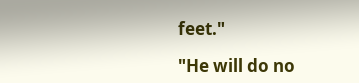feet."

"He will do no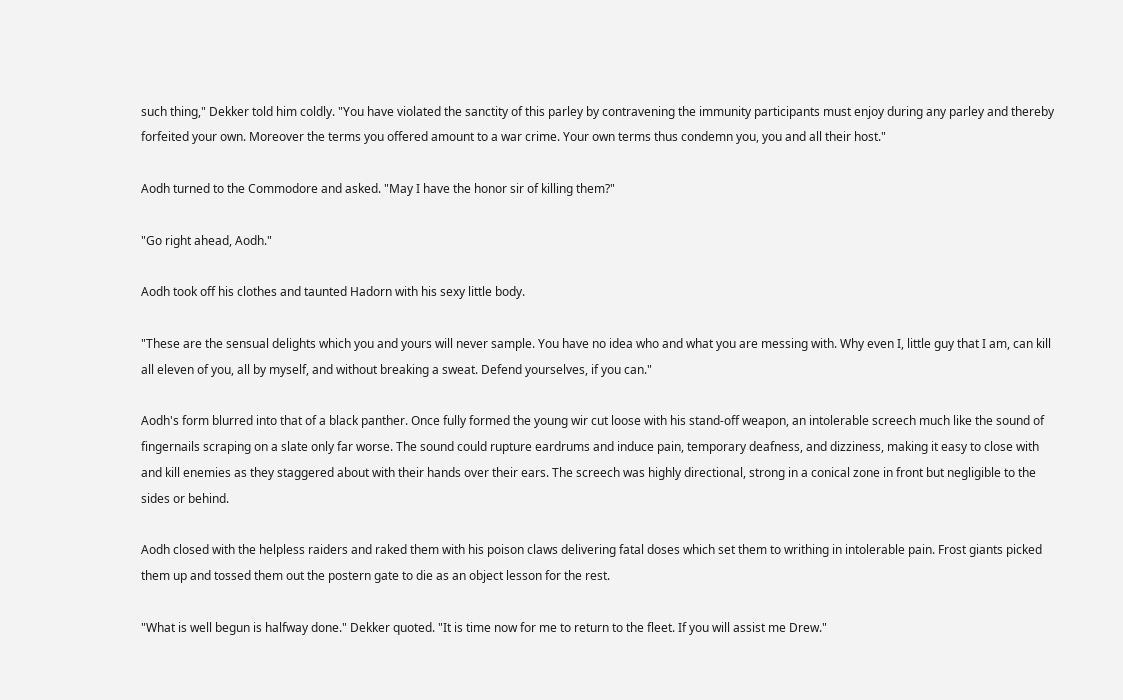such thing," Dekker told him coldly. "You have violated the sanctity of this parley by contravening the immunity participants must enjoy during any parley and thereby forfeited your own. Moreover the terms you offered amount to a war crime. Your own terms thus condemn you, you and all their host."

Aodh turned to the Commodore and asked. "May I have the honor sir of killing them?"

"Go right ahead, Aodh."

Aodh took off his clothes and taunted Hadorn with his sexy little body.

"These are the sensual delights which you and yours will never sample. You have no idea who and what you are messing with. Why even I, little guy that I am, can kill all eleven of you, all by myself, and without breaking a sweat. Defend yourselves, if you can."

Aodh's form blurred into that of a black panther. Once fully formed the young wir cut loose with his stand-off weapon, an intolerable screech much like the sound of fingernails scraping on a slate only far worse. The sound could rupture eardrums and induce pain, temporary deafness, and dizziness, making it easy to close with and kill enemies as they staggered about with their hands over their ears. The screech was highly directional, strong in a conical zone in front but negligible to the sides or behind.

Aodh closed with the helpless raiders and raked them with his poison claws delivering fatal doses which set them to writhing in intolerable pain. Frost giants picked them up and tossed them out the postern gate to die as an object lesson for the rest.

"What is well begun is halfway done." Dekker quoted. "It is time now for me to return to the fleet. If you will assist me Drew."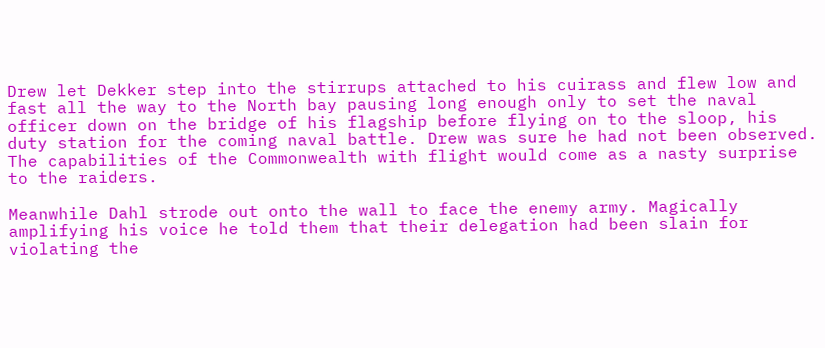Drew let Dekker step into the stirrups attached to his cuirass and flew low and fast all the way to the North bay pausing long enough only to set the naval officer down on the bridge of his flagship before flying on to the sloop, his duty station for the coming naval battle. Drew was sure he had not been observed. The capabilities of the Commonwealth with flight would come as a nasty surprise to the raiders.

Meanwhile Dahl strode out onto the wall to face the enemy army. Magically amplifying his voice he told them that their delegation had been slain for violating the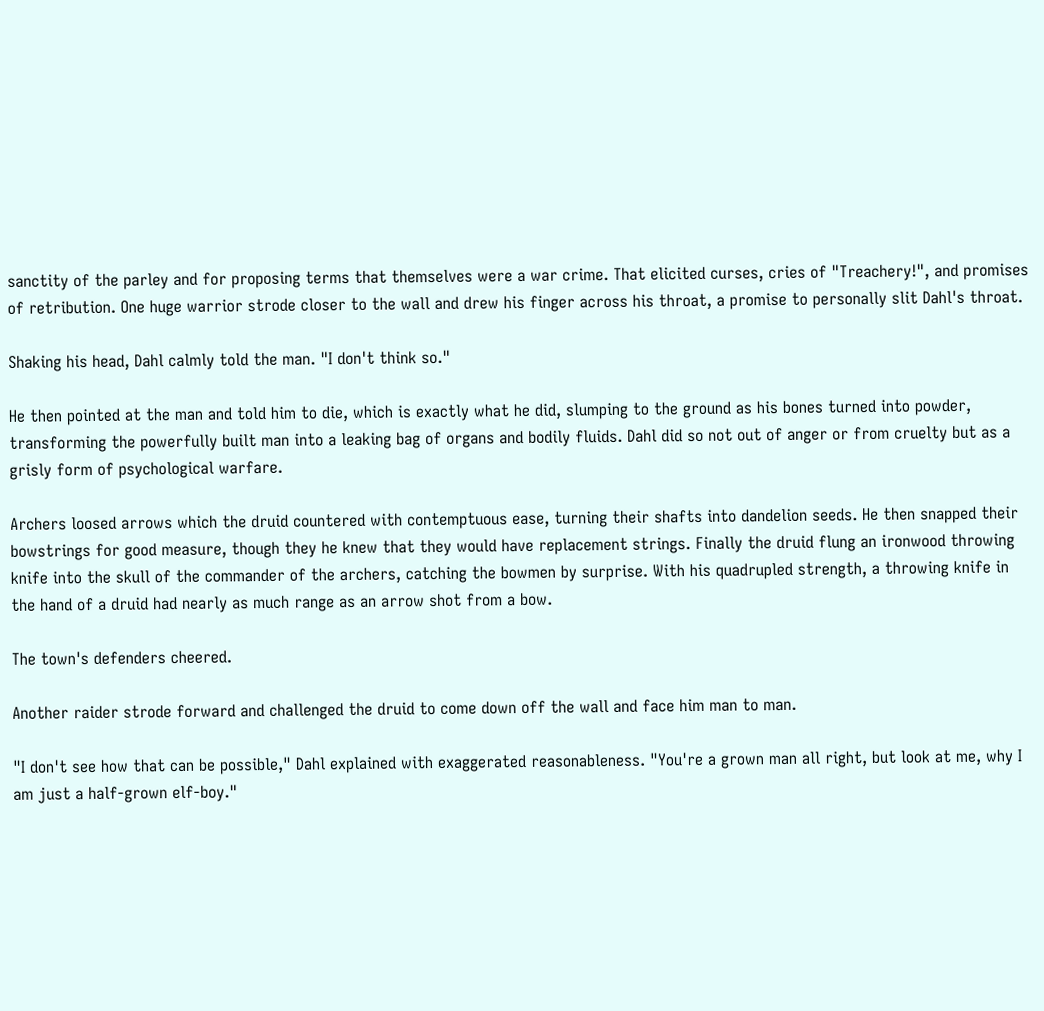sanctity of the parley and for proposing terms that themselves were a war crime. That elicited curses, cries of "Treachery!", and promises of retribution. One huge warrior strode closer to the wall and drew his finger across his throat, a promise to personally slit Dahl's throat.

Shaking his head, Dahl calmly told the man. "I don't think so."

He then pointed at the man and told him to die, which is exactly what he did, slumping to the ground as his bones turned into powder, transforming the powerfully built man into a leaking bag of organs and bodily fluids. Dahl did so not out of anger or from cruelty but as a grisly form of psychological warfare.

Archers loosed arrows which the druid countered with contemptuous ease, turning their shafts into dandelion seeds. He then snapped their bowstrings for good measure, though they he knew that they would have replacement strings. Finally the druid flung an ironwood throwing knife into the skull of the commander of the archers, catching the bowmen by surprise. With his quadrupled strength, a throwing knife in the hand of a druid had nearly as much range as an arrow shot from a bow.

The town's defenders cheered.

Another raider strode forward and challenged the druid to come down off the wall and face him man to man.

"I don't see how that can be possible," Dahl explained with exaggerated reasonableness. "You're a grown man all right, but look at me, why I am just a half-grown elf-boy."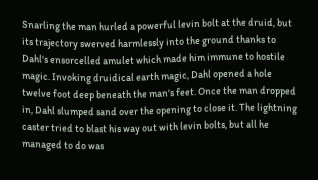Snarling the man hurled a powerful levin bolt at the druid, but its trajectory swerved harmlessly into the ground thanks to Dahl's ensorcelled amulet which made him immune to hostile magic. Invoking druidical earth magic, Dahl opened a hole twelve foot deep beneath the man's feet. Once the man dropped in, Dahl slumped sand over the opening to close it. The lightning caster tried to blast his way out with levin bolts, but all he managed to do was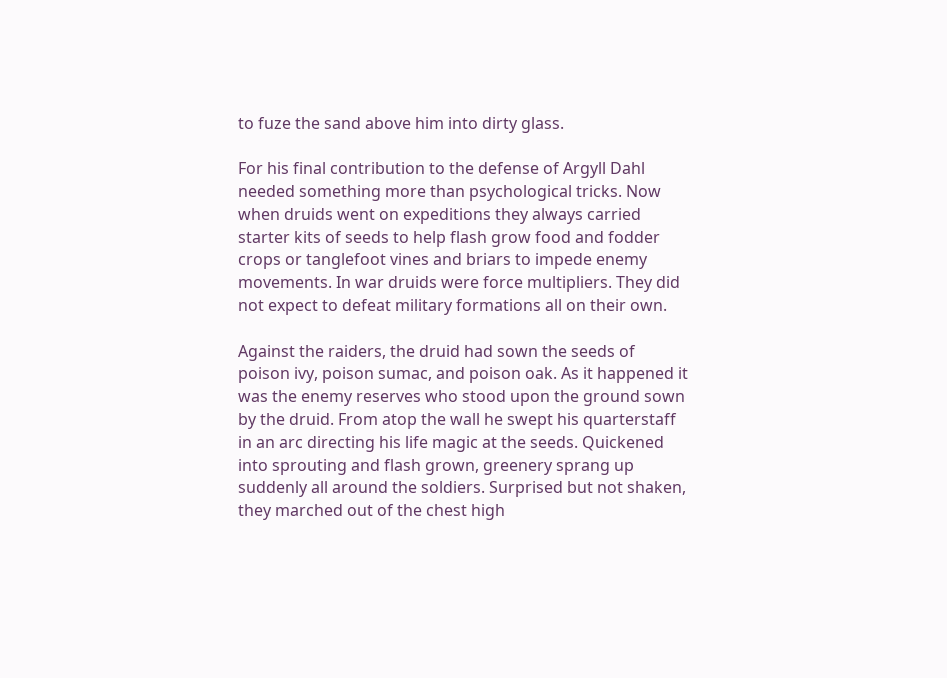to fuze the sand above him into dirty glass.

For his final contribution to the defense of Argyll Dahl needed something more than psychological tricks. Now when druids went on expeditions they always carried starter kits of seeds to help flash grow food and fodder crops or tanglefoot vines and briars to impede enemy movements. In war druids were force multipliers. They did not expect to defeat military formations all on their own.

Against the raiders, the druid had sown the seeds of poison ivy, poison sumac, and poison oak. As it happened it was the enemy reserves who stood upon the ground sown by the druid. From atop the wall he swept his quarterstaff in an arc directing his life magic at the seeds. Quickened into sprouting and flash grown, greenery sprang up suddenly all around the soldiers. Surprised but not shaken, they marched out of the chest high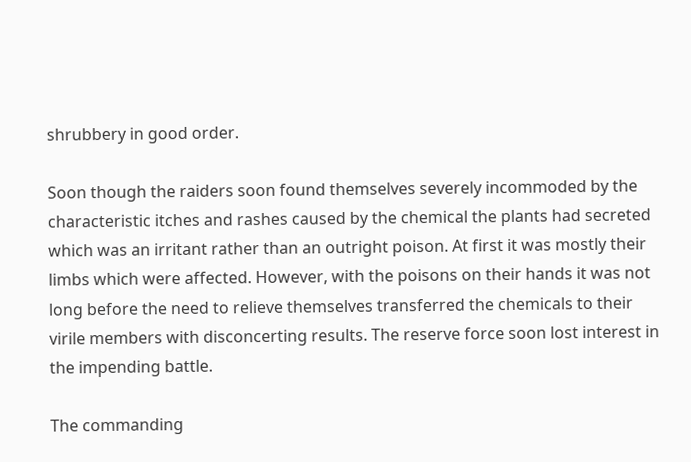shrubbery in good order.

Soon though the raiders soon found themselves severely incommoded by the characteristic itches and rashes caused by the chemical the plants had secreted which was an irritant rather than an outright poison. At first it was mostly their limbs which were affected. However, with the poisons on their hands it was not long before the need to relieve themselves transferred the chemicals to their virile members with disconcerting results. The reserve force soon lost interest in the impending battle.

The commanding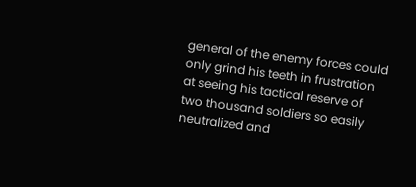general of the enemy forces could only grind his teeth in frustration at seeing his tactical reserve of two thousand soldiers so easily neutralized and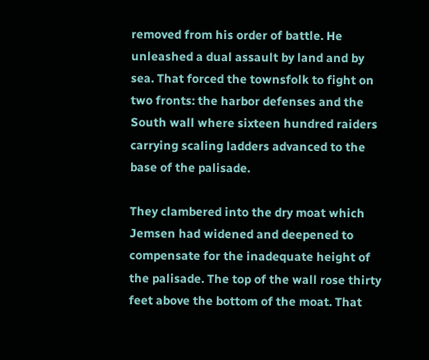removed from his order of battle. He unleashed a dual assault by land and by sea. That forced the townsfolk to fight on two fronts: the harbor defenses and the South wall where sixteen hundred raiders carrying scaling ladders advanced to the base of the palisade.

They clambered into the dry moat which Jemsen had widened and deepened to compensate for the inadequate height of the palisade. The top of the wall rose thirty feet above the bottom of the moat. That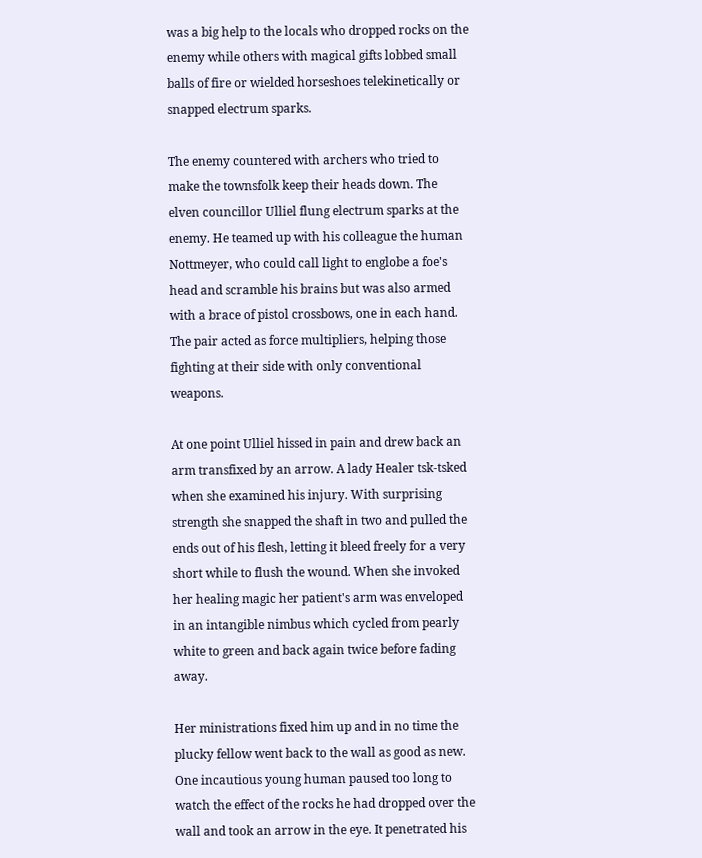was a big help to the locals who dropped rocks on the enemy while others with magical gifts lobbed small balls of fire or wielded horseshoes telekinetically or snapped electrum sparks.

The enemy countered with archers who tried to make the townsfolk keep their heads down. The elven councillor Ulliel flung electrum sparks at the enemy. He teamed up with his colleague the human Nottmeyer, who could call light to englobe a foe's head and scramble his brains but was also armed with a brace of pistol crossbows, one in each hand. The pair acted as force multipliers, helping those fighting at their side with only conventional weapons.

At one point Ulliel hissed in pain and drew back an arm transfixed by an arrow. A lady Healer tsk-tsked when she examined his injury. With surprising strength she snapped the shaft in two and pulled the ends out of his flesh, letting it bleed freely for a very short while to flush the wound. When she invoked her healing magic her patient's arm was enveloped in an intangible nimbus which cycled from pearly white to green and back again twice before fading away.

Her ministrations fixed him up and in no time the plucky fellow went back to the wall as good as new. One incautious young human paused too long to watch the effect of the rocks he had dropped over the wall and took an arrow in the eye. It penetrated his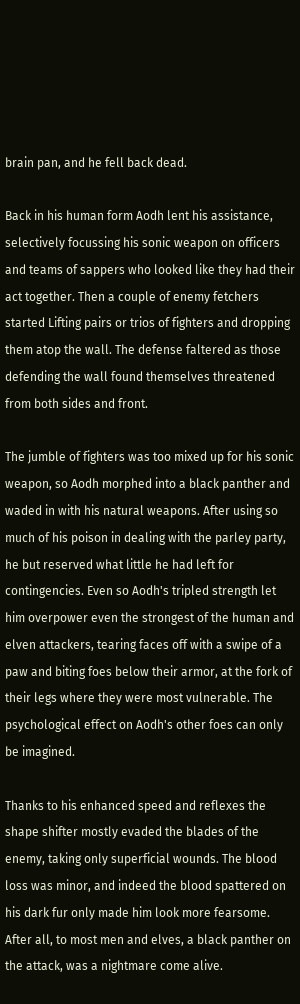brain pan, and he fell back dead.

Back in his human form Aodh lent his assistance, selectively focussing his sonic weapon on officers and teams of sappers who looked like they had their act together. Then a couple of enemy fetchers started Lifting pairs or trios of fighters and dropping them atop the wall. The defense faltered as those defending the wall found themselves threatened from both sides and front.

The jumble of fighters was too mixed up for his sonic weapon, so Aodh morphed into a black panther and waded in with his natural weapons. After using so much of his poison in dealing with the parley party, he but reserved what little he had left for contingencies. Even so Aodh's tripled strength let him overpower even the strongest of the human and elven attackers, tearing faces off with a swipe of a paw and biting foes below their armor, at the fork of their legs where they were most vulnerable. The psychological effect on Aodh's other foes can only be imagined.

Thanks to his enhanced speed and reflexes the shape shifter mostly evaded the blades of the enemy, taking only superficial wounds. The blood loss was minor, and indeed the blood spattered on his dark fur only made him look more fearsome. After all, to most men and elves, a black panther on the attack, was a nightmare come alive.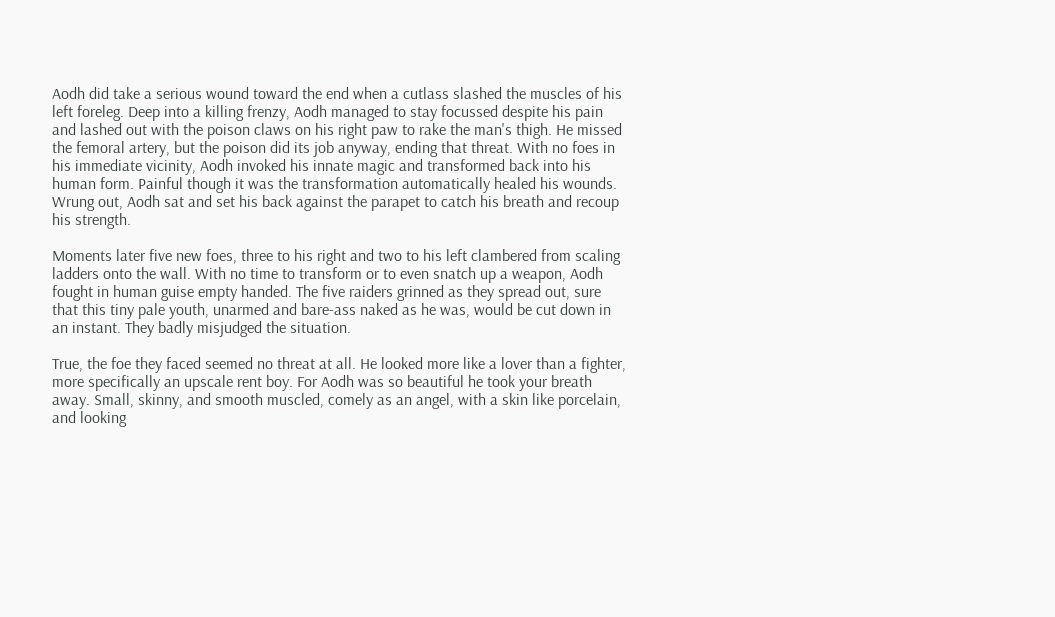Aodh did take a serious wound toward the end when a cutlass slashed the muscles of his left foreleg. Deep into a killing frenzy, Aodh managed to stay focussed despite his pain and lashed out with the poison claws on his right paw to rake the man's thigh. He missed the femoral artery, but the poison did its job anyway, ending that threat. With no foes in his immediate vicinity, Aodh invoked his innate magic and transformed back into his human form. Painful though it was the transformation automatically healed his wounds. Wrung out, Aodh sat and set his back against the parapet to catch his breath and recoup his strength.

Moments later five new foes, three to his right and two to his left clambered from scaling ladders onto the wall. With no time to transform or to even snatch up a weapon, Aodh fought in human guise empty handed. The five raiders grinned as they spread out, sure that this tiny pale youth, unarmed and bare-ass naked as he was, would be cut down in an instant. They badly misjudged the situation.

True, the foe they faced seemed no threat at all. He looked more like a lover than a fighter, more specifically an upscale rent boy. For Aodh was so beautiful he took your breath away. Small, skinny, and smooth muscled, comely as an angel, with a skin like porcelain, and looking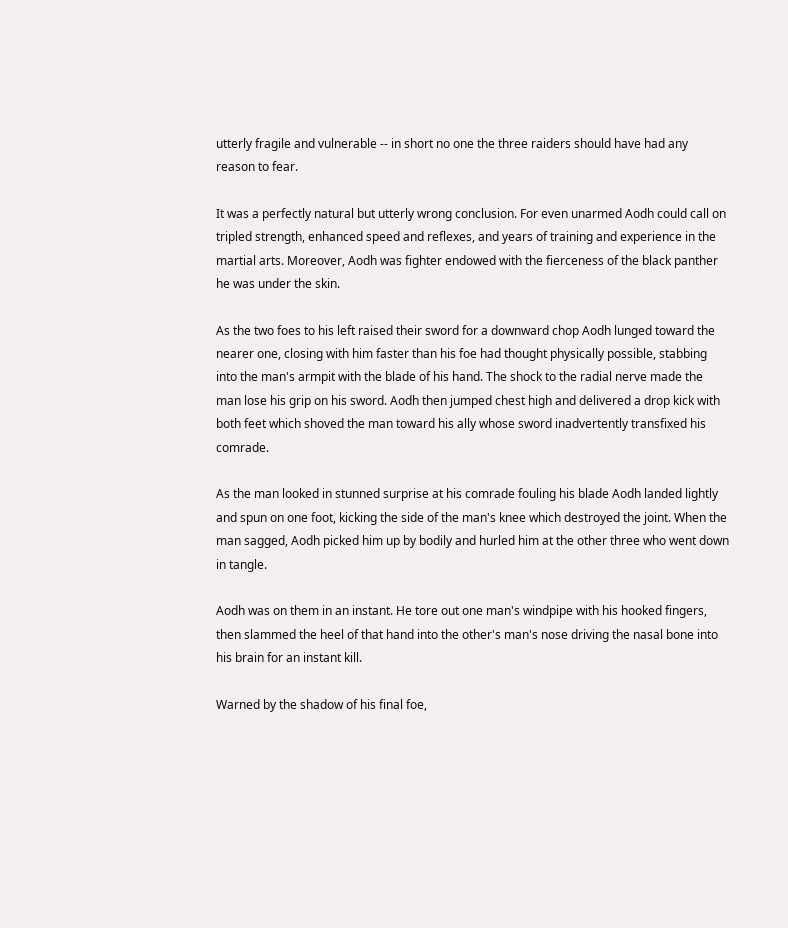utterly fragile and vulnerable -- in short no one the three raiders should have had any reason to fear.

It was a perfectly natural but utterly wrong conclusion. For even unarmed Aodh could call on tripled strength, enhanced speed and reflexes, and years of training and experience in the martial arts. Moreover, Aodh was fighter endowed with the fierceness of the black panther he was under the skin.

As the two foes to his left raised their sword for a downward chop Aodh lunged toward the nearer one, closing with him faster than his foe had thought physically possible, stabbing into the man's armpit with the blade of his hand. The shock to the radial nerve made the man lose his grip on his sword. Aodh then jumped chest high and delivered a drop kick with both feet which shoved the man toward his ally whose sword inadvertently transfixed his comrade.

As the man looked in stunned surprise at his comrade fouling his blade Aodh landed lightly and spun on one foot, kicking the side of the man's knee which destroyed the joint. When the man sagged, Aodh picked him up by bodily and hurled him at the other three who went down in tangle.

Aodh was on them in an instant. He tore out one man's windpipe with his hooked fingers, then slammed the heel of that hand into the other's man's nose driving the nasal bone into his brain for an instant kill.

Warned by the shadow of his final foe,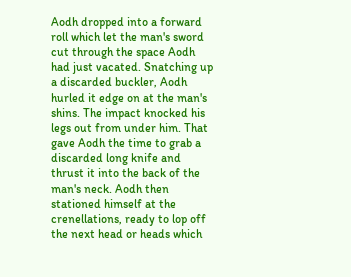Aodh dropped into a forward roll which let the man's sword cut through the space Aodh had just vacated. Snatching up a discarded buckler, Aodh hurled it edge on at the man's shins. The impact knocked his legs out from under him. That gave Aodh the time to grab a discarded long knife and thrust it into the back of the man's neck. Aodh then stationed himself at the crenellations, ready to lop off the next head or heads which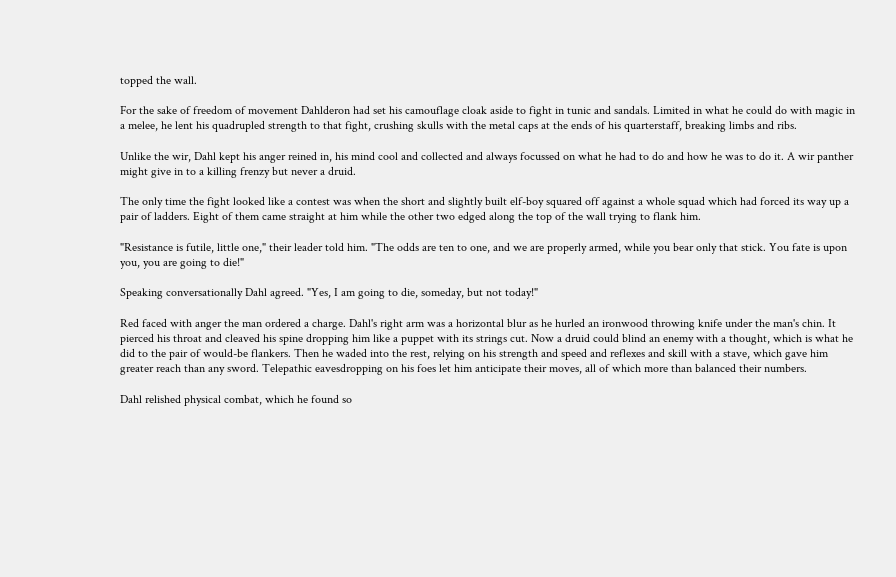topped the wall.

For the sake of freedom of movement Dahlderon had set his camouflage cloak aside to fight in tunic and sandals. Limited in what he could do with magic in a melee, he lent his quadrupled strength to that fight, crushing skulls with the metal caps at the ends of his quarterstaff, breaking limbs and ribs.

Unlike the wir, Dahl kept his anger reined in, his mind cool and collected and always focussed on what he had to do and how he was to do it. A wir panther might give in to a killing frenzy but never a druid.

The only time the fight looked like a contest was when the short and slightly built elf-boy squared off against a whole squad which had forced its way up a pair of ladders. Eight of them came straight at him while the other two edged along the top of the wall trying to flank him.

"Resistance is futile, little one," their leader told him. "The odds are ten to one, and we are properly armed, while you bear only that stick. You fate is upon you, you are going to die!"

Speaking conversationally Dahl agreed. "Yes, I am going to die, someday, but not today!"

Red faced with anger the man ordered a charge. Dahl's right arm was a horizontal blur as he hurled an ironwood throwing knife under the man's chin. It pierced his throat and cleaved his spine dropping him like a puppet with its strings cut. Now a druid could blind an enemy with a thought, which is what he did to the pair of would-be flankers. Then he waded into the rest, relying on his strength and speed and reflexes and skill with a stave, which gave him greater reach than any sword. Telepathic eavesdropping on his foes let him anticipate their moves, all of which more than balanced their numbers.

Dahl relished physical combat, which he found so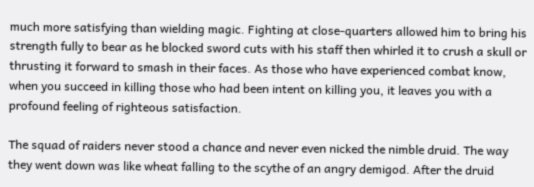much more satisfying than wielding magic. Fighting at close-quarters allowed him to bring his strength fully to bear as he blocked sword cuts with his staff then whirled it to crush a skull or thrusting it forward to smash in their faces. As those who have experienced combat know, when you succeed in killing those who had been intent on killing you, it leaves you with a profound feeling of righteous satisfaction.

The squad of raiders never stood a chance and never even nicked the nimble druid. The way they went down was like wheat falling to the scythe of an angry demigod. After the druid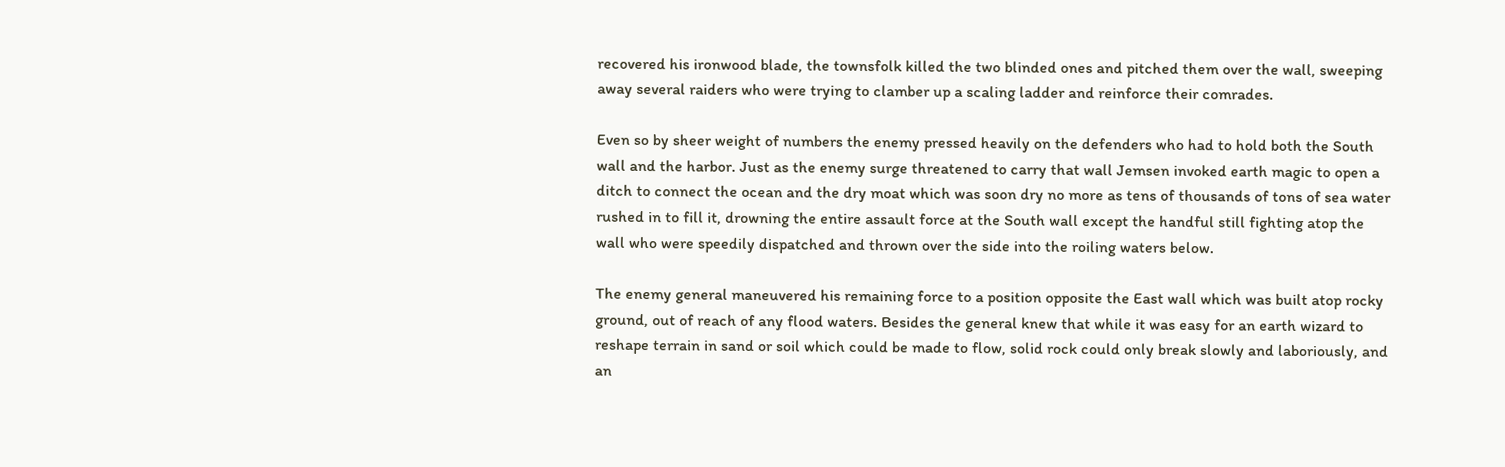recovered his ironwood blade, the townsfolk killed the two blinded ones and pitched them over the wall, sweeping away several raiders who were trying to clamber up a scaling ladder and reinforce their comrades.

Even so by sheer weight of numbers the enemy pressed heavily on the defenders who had to hold both the South wall and the harbor. Just as the enemy surge threatened to carry that wall Jemsen invoked earth magic to open a ditch to connect the ocean and the dry moat which was soon dry no more as tens of thousands of tons of sea water rushed in to fill it, drowning the entire assault force at the South wall except the handful still fighting atop the wall who were speedily dispatched and thrown over the side into the roiling waters below.

The enemy general maneuvered his remaining force to a position opposite the East wall which was built atop rocky ground, out of reach of any flood waters. Besides the general knew that while it was easy for an earth wizard to reshape terrain in sand or soil which could be made to flow, solid rock could only break slowly and laboriously, and an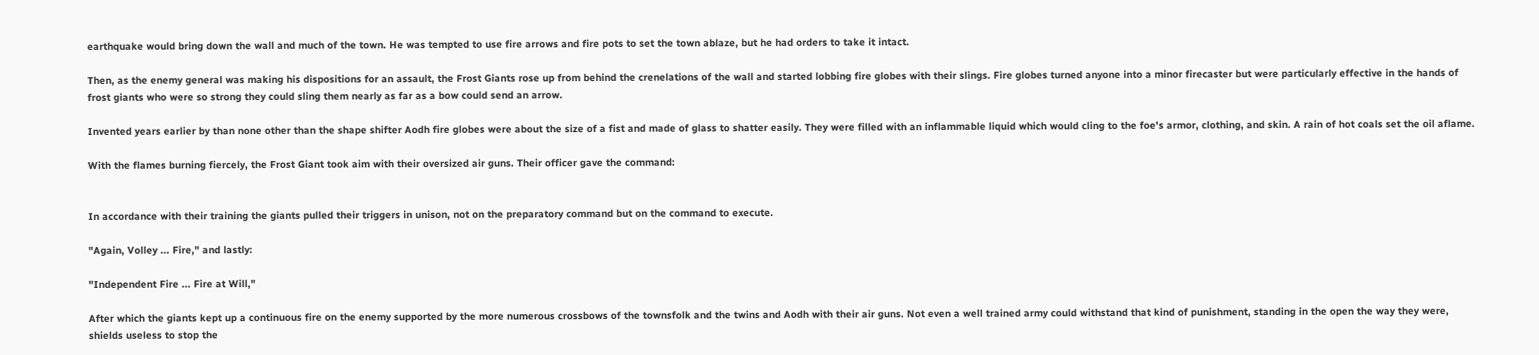earthquake would bring down the wall and much of the town. He was tempted to use fire arrows and fire pots to set the town ablaze, but he had orders to take it intact.

Then, as the enemy general was making his dispositions for an assault, the Frost Giants rose up from behind the crenelations of the wall and started lobbing fire globes with their slings. Fire globes turned anyone into a minor firecaster but were particularly effective in the hands of frost giants who were so strong they could sling them nearly as far as a bow could send an arrow.

Invented years earlier by than none other than the shape shifter Aodh fire globes were about the size of a fist and made of glass to shatter easily. They were filled with an inflammable liquid which would cling to the foe's armor, clothing, and skin. A rain of hot coals set the oil aflame.

With the flames burning fiercely, the Frost Giant took aim with their oversized air guns. Their officer gave the command:


In accordance with their training the giants pulled their triggers in unison, not on the preparatory command but on the command to execute.

"Again, Volley ... Fire," and lastly:

"Independent Fire ... Fire at Will,"

After which the giants kept up a continuous fire on the enemy supported by the more numerous crossbows of the townsfolk and the twins and Aodh with their air guns. Not even a well trained army could withstand that kind of punishment, standing in the open the way they were, shields useless to stop the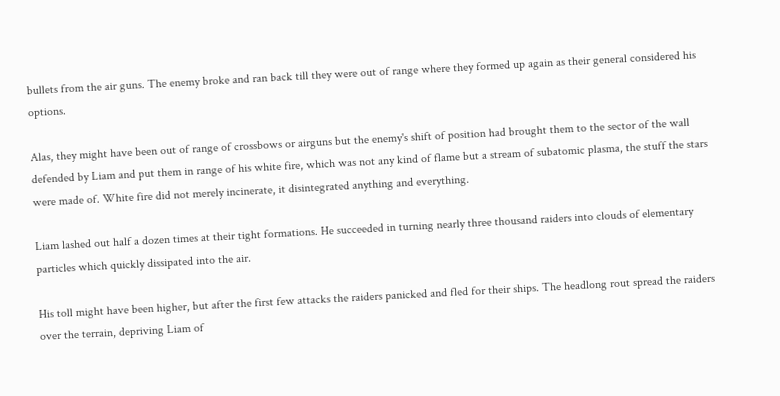bullets from the air guns. The enemy broke and ran back till they were out of range where they formed up again as their general considered his options.

Alas, they might have been out of range of crossbows or airguns but the enemy's shift of position had brought them to the sector of the wall defended by Liam and put them in range of his white fire, which was not any kind of flame but a stream of subatomic plasma, the stuff the stars were made of. White fire did not merely incinerate, it disintegrated anything and everything.

Liam lashed out half a dozen times at their tight formations. He succeeded in turning nearly three thousand raiders into clouds of elementary particles which quickly dissipated into the air.

His toll might have been higher, but after the first few attacks the raiders panicked and fled for their ships. The headlong rout spread the raiders over the terrain, depriving Liam of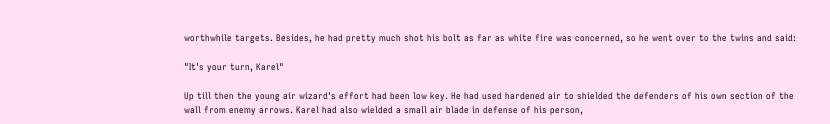worthwhile targets. Besides, he had pretty much shot his bolt as far as white fire was concerned, so he went over to the twins and said:

"It's your turn, Karel"

Up till then the young air wizard's effort had been low key. He had used hardened air to shielded the defenders of his own section of the wall from enemy arrows. Karel had also wielded a small air blade in defense of his person,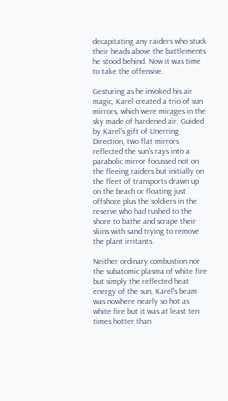decapitating any raiders who stuck their heads above the battlements he stood behind. Now it was time to take the offensive.

Gesturing as he invoked his air magic, Karel created a trio of sun mirrors, which were mirages in the sky made of hardened air. Guided by Karel's gift of Unerring Direction, two flat mirrors reflected the sun's rays into a parabolic mirror focussed not on the fleeing raiders but initially on the fleet of transports drawn up on the beach or floating just offshore plus the soldiers in the reserve who had rushed to the shore to bathe and scrape their skins with sand trying to remove the plant irritants.

Neither ordinary combustion nor the subatomic plasma of white fire but simply the reflected heat energy of the sun, Karel's beam was nowhere nearly so hot as white fire but it was at least ten times hotter than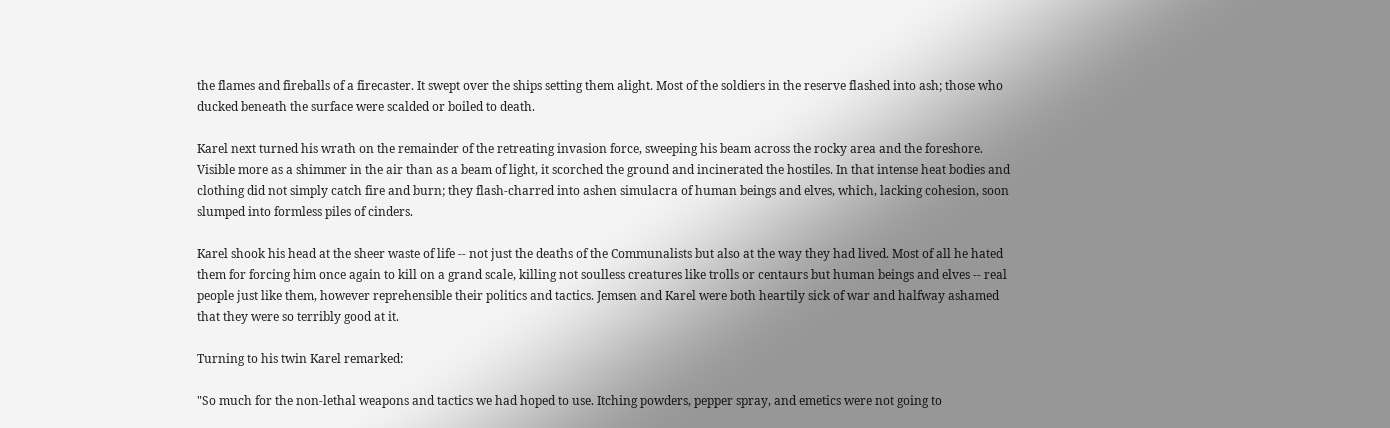the flames and fireballs of a firecaster. It swept over the ships setting them alight. Most of the soldiers in the reserve flashed into ash; those who ducked beneath the surface were scalded or boiled to death.

Karel next turned his wrath on the remainder of the retreating invasion force, sweeping his beam across the rocky area and the foreshore. Visible more as a shimmer in the air than as a beam of light, it scorched the ground and incinerated the hostiles. In that intense heat bodies and clothing did not simply catch fire and burn; they flash-charred into ashen simulacra of human beings and elves, which, lacking cohesion, soon slumped into formless piles of cinders.

Karel shook his head at the sheer waste of life -- not just the deaths of the Communalists but also at the way they had lived. Most of all he hated them for forcing him once again to kill on a grand scale, killing not soulless creatures like trolls or centaurs but human beings and elves -- real people just like them, however reprehensible their politics and tactics. Jemsen and Karel were both heartily sick of war and halfway ashamed that they were so terribly good at it.

Turning to his twin Karel remarked:

"So much for the non-lethal weapons and tactics we had hoped to use. Itching powders, pepper spray, and emetics were not going to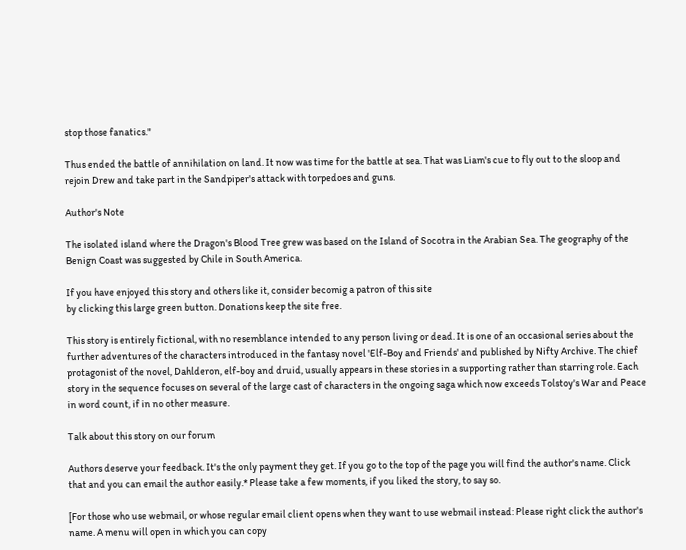stop those fanatics."

Thus ended the battle of annihilation on land. It now was time for the battle at sea. That was Liam's cue to fly out to the sloop and rejoin Drew and take part in the Sandpiper's attack with torpedoes and guns.

Author's Note

The isolated island where the Dragon's Blood Tree grew was based on the Island of Socotra in the Arabian Sea. The geography of the Benign Coast was suggested by Chile in South America.

If you have enjoyed this story and others like it, consider becomig a patron of this site
by clicking this large green button. Donations keep the site free.

This story is entirely fictional, with no resemblance intended to any person living or dead. It is one of an occasional series about the further adventures of the characters introduced in the fantasy novel 'Elf-Boy and Friends' and published by Nifty Archive. The chief protagonist of the novel, Dahlderon, elf-boy and druid, usually appears in these stories in a supporting rather than starring role. Each story in the sequence focuses on several of the large cast of characters in the ongoing saga which now exceeds Tolstoy's War and Peace in word count, if in no other measure.

Talk about this story on our forum

Authors deserve your feedback. It's the only payment they get. If you go to the top of the page you will find the author's name. Click that and you can email the author easily.* Please take a few moments, if you liked the story, to say so.

[For those who use webmail, or whose regular email client opens when they want to use webmail instead: Please right click the author's name. A menu will open in which you can copy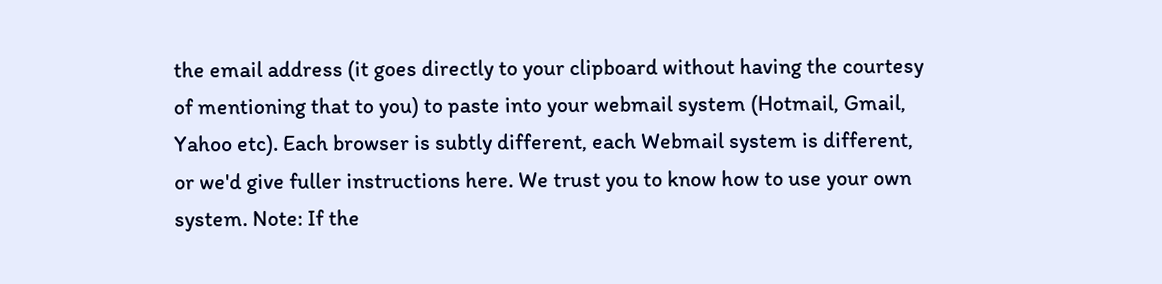the email address (it goes directly to your clipboard without having the courtesy of mentioning that to you) to paste into your webmail system (Hotmail, Gmail, Yahoo etc). Each browser is subtly different, each Webmail system is different, or we'd give fuller instructions here. We trust you to know how to use your own system. Note: If the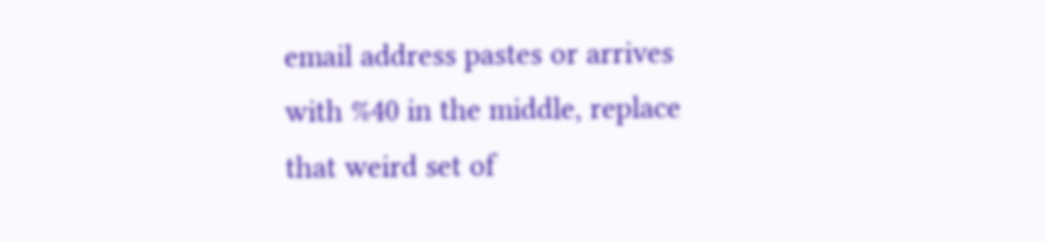email address pastes or arrives with %40 in the middle, replace that weird set of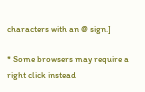characters with an @ sign.]

* Some browsers may require a right click instead